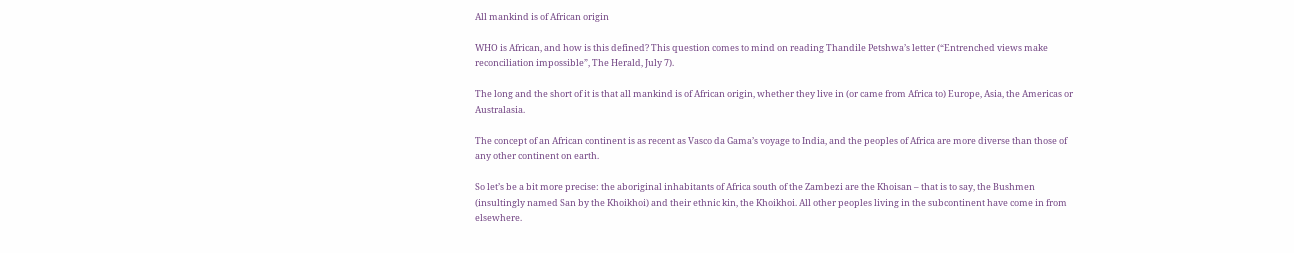All mankind is of African origin

WHO is African, and how is this defined? This question comes to mind on reading Thandile Petshwa’s letter (“Entrenched views make reconciliation impossible”, The Herald, July 7).

The long and the short of it is that all mankind is of African origin, whether they live in (or came from Africa to) Europe, Asia, the Americas or Australasia.

The concept of an African continent is as recent as Vasco da Gama’s voyage to India, and the peoples of Africa are more diverse than those of any other continent on earth.

So let’s be a bit more precise: the aboriginal inhabitants of Africa south of the Zambezi are the Khoisan – that is to say, the Bushmen (insultingly named San by the Khoikhoi) and their ethnic kin, the Khoikhoi. All other peoples living in the subcontinent have come in from elsewhere.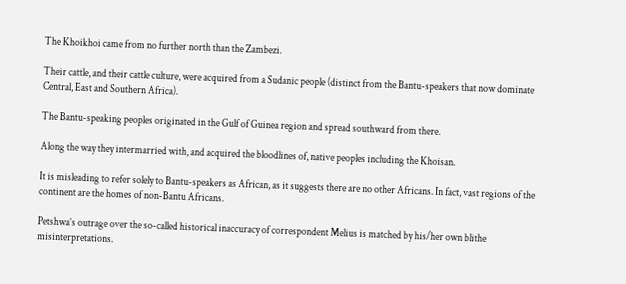The Khoikhoi came from no further north than the Zambezi.

Their cattle, and their cattle culture, were acquired from a Sudanic people (distinct from the Bantu-speakers that now dominate Central, East and Southern Africa).

The Bantu-speaking peoples originated in the Gulf of Guinea region and spread southward from there.

Along the way they intermarried with, and acquired the bloodlines of, native peoples including the Khoisan.

It is misleading to refer solely to Bantu-speakers as African, as it suggests there are no other Africans. In fact, vast regions of the continent are the homes of non-Bantu Africans.

Petshwa’s outrage over the so-called historical inaccuracy of correspondent Melius is matched by his/her own blithe misinterpretations.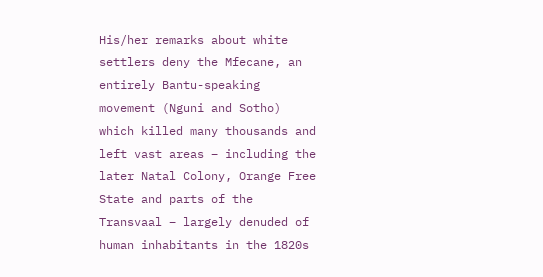His/her remarks about white settlers deny the Mfecane, an entirely Bantu-speaking movement (Nguni and Sotho) which killed many thousands and left vast areas – including the later Natal Colony, Orange Free State and parts of the Transvaal – largely denuded of human inhabitants in the 1820s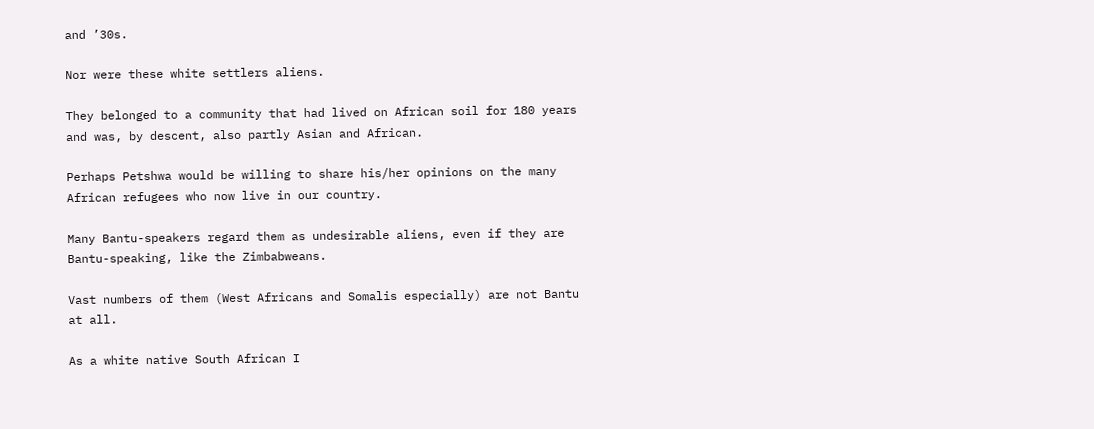and ’30s.

Nor were these white settlers aliens.

They belonged to a community that had lived on African soil for 180 years and was, by descent, also partly Asian and African.

Perhaps Petshwa would be willing to share his/her opinions on the many African refugees who now live in our country.

Many Bantu-speakers regard them as undesirable aliens, even if they are Bantu-speaking, like the Zimbabweans.

Vast numbers of them (West Africans and Somalis especially) are not Bantu at all.

As a white native South African I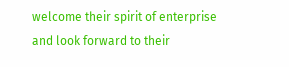welcome their spirit of enterprise and look forward to their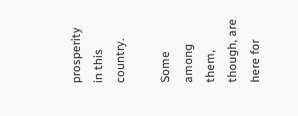prosperity in this country.

Some among them, though, are here for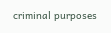criminal purposes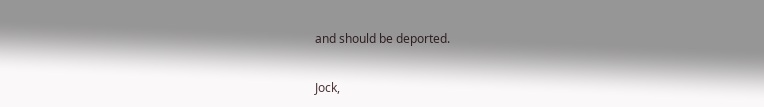and should be deported.

Jock,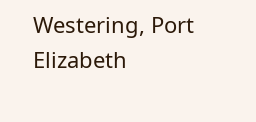Westering, Port Elizabeth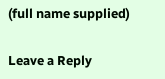(full name supplied)

Leave a Reply